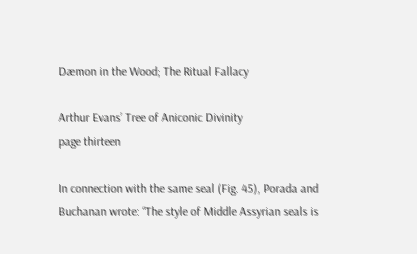Dæmon in the Wood; The Ritual Fallacy

Arthur Evans’ Tree of Aniconic Divinity
page thirteen

In connection with the same seal (Fig. 45), Porada and Buchanan wrote: “The style of Middle Assyrian seals is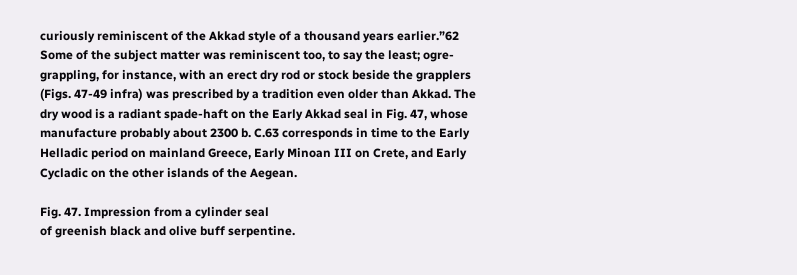curiously reminiscent of the Akkad style of a thousand years earlier.”62 Some of the subject matter was reminiscent too, to say the least; ogre-grappling, for instance, with an erect dry rod or stock beside the grapplers (Figs. 47-49 infra) was prescribed by a tradition even older than Akkad. The dry wood is a radiant spade-haft on the Early Akkad seal in Fig. 47, whose manufacture probably about 2300 b. C.63 corresponds in time to the Early Helladic period on mainland Greece, Early Minoan III on Crete, and Early Cycladic on the other islands of the Aegean.

Fig. 47. Impression from a cylinder seal
of greenish black and olive buff serpentine.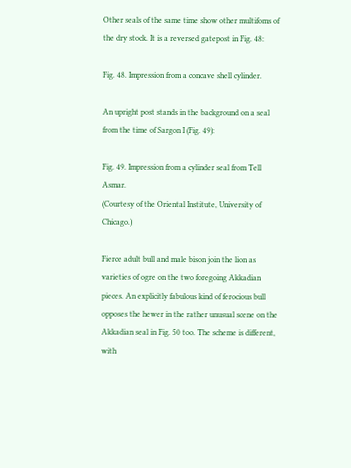Other seals of the same time show other multifoms of the dry stock. It is a reversed gatepost in Fig. 48:

Fig. 48. Impression from a concave shell cylinder.

An upright post stands in the background on a seal from the time of Sargon I (Fig. 49):

Fig. 49. Impression from a cylinder seal from Tell Asmar.
(Courtesy of the Oriental Institute, University of Chicago.)

Fierce adult bull and male bison join the lion as varieties of ogre on the two foregoing Akkadian pieces. An explicitly fabulous kind of ferocious bull opposes the hewer in the rather unusual scene on the Akkadian seal in Fig. 50 too. The scheme is different, with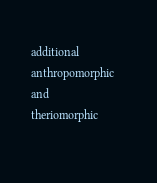additional anthropomorphic and theriomorphic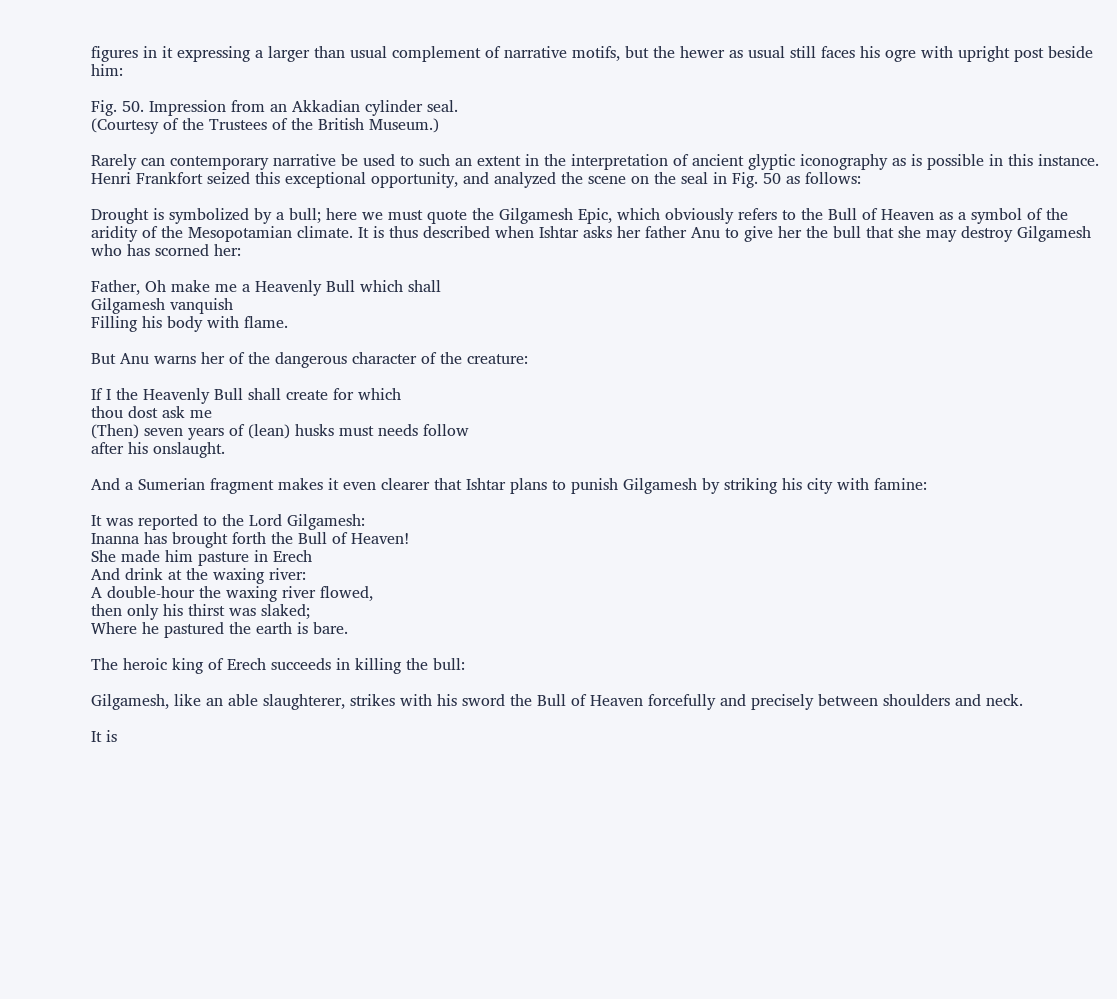figures in it expressing a larger than usual complement of narrative motifs, but the hewer as usual still faces his ogre with upright post beside him:

Fig. 50. Impression from an Akkadian cylinder seal.
(Courtesy of the Trustees of the British Museum.)

Rarely can contemporary narrative be used to such an extent in the interpretation of ancient glyptic iconography as is possible in this instance. Henri Frankfort seized this exceptional opportunity, and analyzed the scene on the seal in Fig. 50 as follows:

Drought is symbolized by a bull; here we must quote the Gilgamesh Epic, which obviously refers to the Bull of Heaven as a symbol of the aridity of the Mesopotamian climate. It is thus described when Ishtar asks her father Anu to give her the bull that she may destroy Gilgamesh who has scorned her:

Father, Oh make me a Heavenly Bull which shall
Gilgamesh vanquish
Filling his body with flame.

But Anu warns her of the dangerous character of the creature:

If I the Heavenly Bull shall create for which
thou dost ask me
(Then) seven years of (lean) husks must needs follow
after his onslaught.

And a Sumerian fragment makes it even clearer that Ishtar plans to punish Gilgamesh by striking his city with famine:

It was reported to the Lord Gilgamesh:
Inanna has brought forth the Bull of Heaven!
She made him pasture in Erech
And drink at the waxing river:
A double-hour the waxing river flowed,
then only his thirst was slaked;
Where he pastured the earth is bare.

The heroic king of Erech succeeds in killing the bull:

Gilgamesh, like an able slaughterer, strikes with his sword the Bull of Heaven forcefully and precisely between shoulders and neck.

It is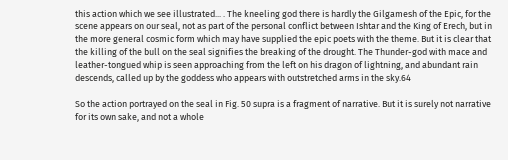this action which we see illustrated... . The kneeling god there is hardly the Gilgamesh of the Epic, for the scene appears on our seal, not as part of the personal conflict between Ishtar and the King of Erech, but in the more general cosmic form which may have supplied the epic poets with the theme. But it is clear that the killing of the bull on the seal signifies the breaking of the drought. The Thunder-god with mace and leather-tongued whip is seen approaching from the left on his dragon of lightning, and abundant rain descends, called up by the goddess who appears with outstretched arms in the sky.64

So the action portrayed on the seal in Fig. 50 supra is a fragment of narrative. But it is surely not narrative for its own sake, and not a whole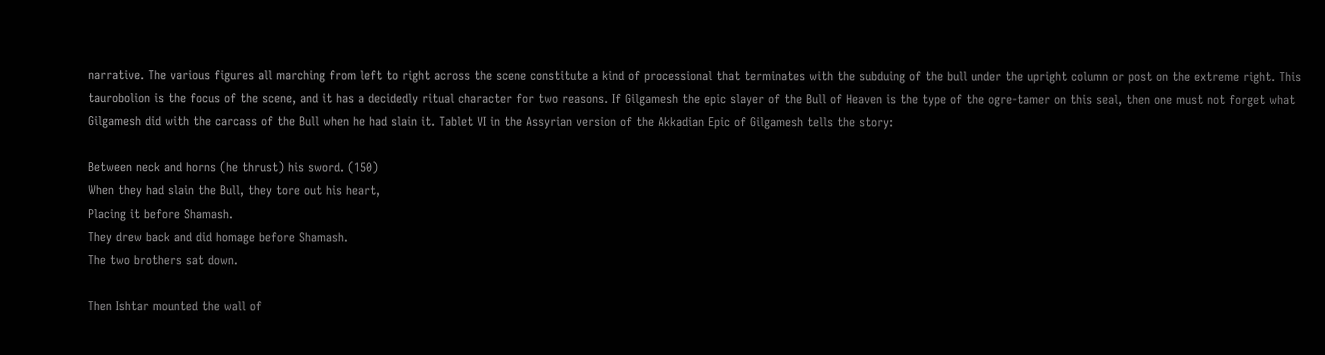narrative. The various figures all marching from left to right across the scene constitute a kind of processional that terminates with the subduing of the bull under the upright column or post on the extreme right. This taurobolion is the focus of the scene, and it has a decidedly ritual character for two reasons. If Gilgamesh the epic slayer of the Bull of Heaven is the type of the ogre-tamer on this seal, then one must not forget what Gilgamesh did with the carcass of the Bull when he had slain it. Tablet VI in the Assyrian version of the Akkadian Epic of Gilgamesh tells the story:

Between neck and horns (he thrust) his sword. (150)
When they had slain the Bull, they tore out his heart,
Placing it before Shamash.
They drew back and did homage before Shamash.
The two brothers sat down.

Then Ishtar mounted the wall of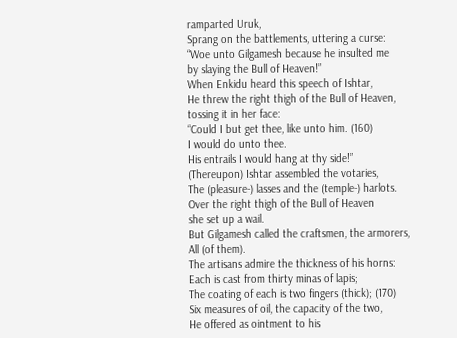ramparted Uruk,
Sprang on the battlements, uttering a curse:
“Woe unto Gilgamesh because he insulted me
by slaying the Bull of Heaven!”
When Enkidu heard this speech of Ishtar,
He threw the right thigh of the Bull of Heaven,
tossing it in her face:
“Could I but get thee, like unto him. (160)
I would do unto thee.
His entrails I would hang at thy side!”
(Thereupon) Ishtar assembled the votaries,
The (pleasure-) lasses and the (temple-) harlots.
Over the right thigh of the Bull of Heaven
she set up a wail.
But Gilgamesh called the craftsmen, the armorers,
All (of them).
The artisans admire the thickness of his horns:
Each is cast from thirty minas of lapis;
The coating of each is two fingers (thick); (170)
Six measures of oil, the capacity of the two,
He offered as ointment to his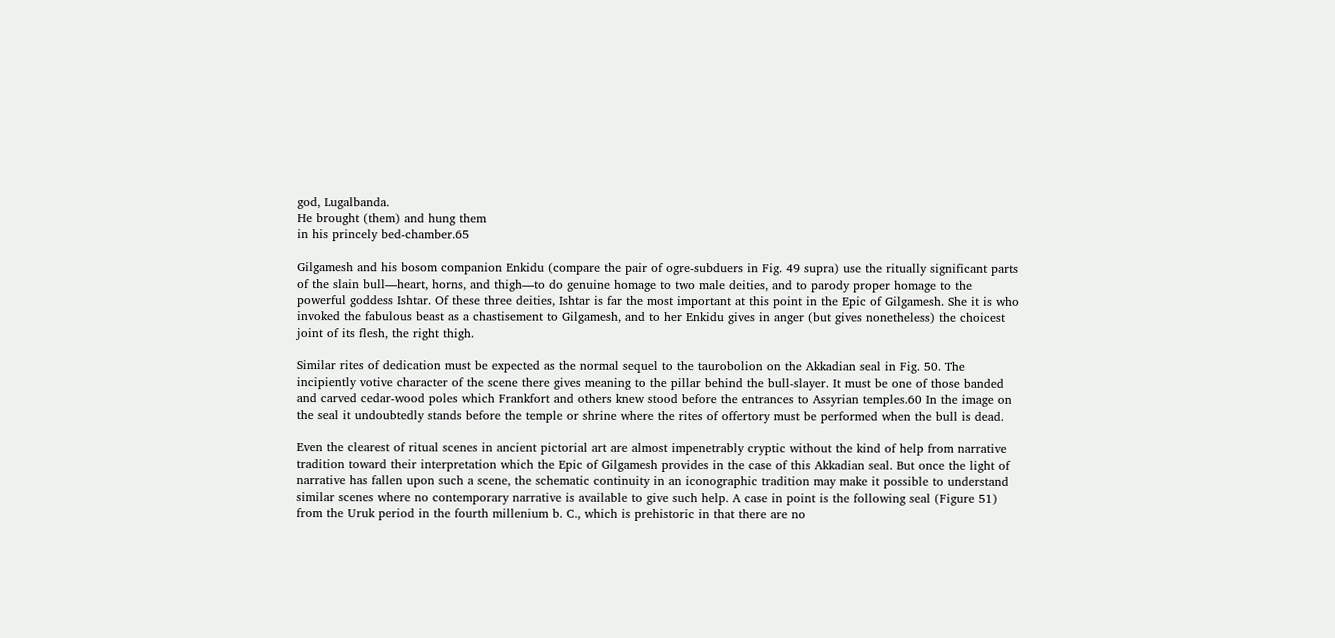god, Lugalbanda.
He brought (them) and hung them
in his princely bed-chamber.65

Gilgamesh and his bosom companion Enkidu (compare the pair of ogre-subduers in Fig. 49 supra) use the ritually significant parts of the slain bull—heart, horns, and thigh—to do genuine homage to two male deities, and to parody proper homage to the powerful goddess Ishtar. Of these three deities, Ishtar is far the most important at this point in the Epic of Gilgamesh. She it is who invoked the fabulous beast as a chastisement to Gilgamesh, and to her Enkidu gives in anger (but gives nonetheless) the choicest joint of its flesh, the right thigh.

Similar rites of dedication must be expected as the normal sequel to the taurobolion on the Akkadian seal in Fig. 50. The incipiently votive character of the scene there gives meaning to the pillar behind the bull-slayer. It must be one of those banded and carved cedar-wood poles which Frankfort and others knew stood before the entrances to Assyrian temples.60 In the image on the seal it undoubtedly stands before the temple or shrine where the rites of offertory must be performed when the bull is dead.

Even the clearest of ritual scenes in ancient pictorial art are almost impenetrably cryptic without the kind of help from narrative tradition toward their interpretation which the Epic of Gilgamesh provides in the case of this Akkadian seal. But once the light of narrative has fallen upon such a scene, the schematic continuity in an iconographic tradition may make it possible to understand similar scenes where no contemporary narrative is available to give such help. A case in point is the following seal (Figure 51) from the Uruk period in the fourth millenium b. C., which is prehistoric in that there are no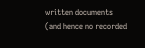written documents (and hence no recorded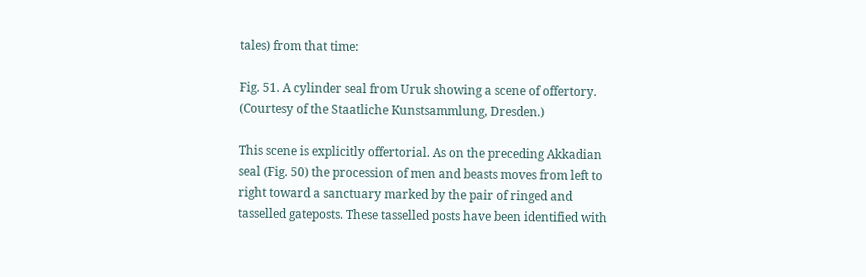tales) from that time:

Fig. 51. A cylinder seal from Uruk showing a scene of offertory.
(Courtesy of the Staatliche Kunstsammlung, Dresden.)

This scene is explicitly offertorial. As on the preceding Akkadian seal (Fig. 50) the procession of men and beasts moves from left to right toward a sanctuary marked by the pair of ringed and tasselled gateposts. These tasselled posts have been identified with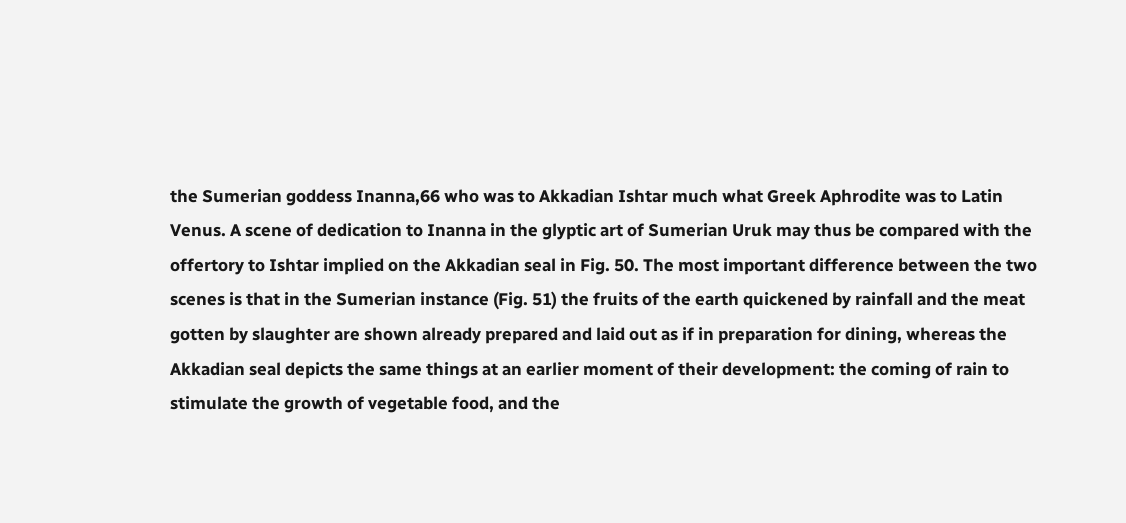the Sumerian goddess Inanna,66 who was to Akkadian Ishtar much what Greek Aphrodite was to Latin Venus. A scene of dedication to Inanna in the glyptic art of Sumerian Uruk may thus be compared with the offertory to Ishtar implied on the Akkadian seal in Fig. 50. The most important difference between the two scenes is that in the Sumerian instance (Fig. 51) the fruits of the earth quickened by rainfall and the meat gotten by slaughter are shown already prepared and laid out as if in preparation for dining, whereas the Akkadian seal depicts the same things at an earlier moment of their development: the coming of rain to stimulate the growth of vegetable food, and the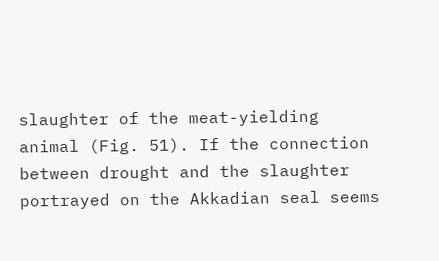slaughter of the meat-yielding animal (Fig. 51). If the connection between drought and the slaughter portrayed on the Akkadian seal seems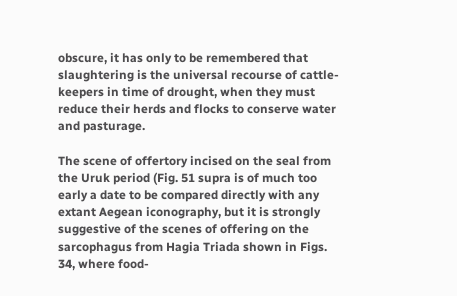obscure, it has only to be remembered that slaughtering is the universal recourse of cattle-keepers in time of drought, when they must reduce their herds and flocks to conserve water and pasturage.

The scene of offertory incised on the seal from the Uruk period (Fig. 51 supra is of much too early a date to be compared directly with any extant Aegean iconography, but it is strongly suggestive of the scenes of offering on the sarcophagus from Hagia Triada shown in Figs. 34, where food-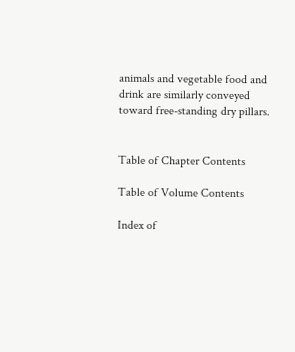animals and vegetable food and drink are similarly conveyed toward free-standing dry pillars.


Table of Chapter Contents

Table of Volume Contents

Index of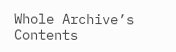Whole Archive’s Contents